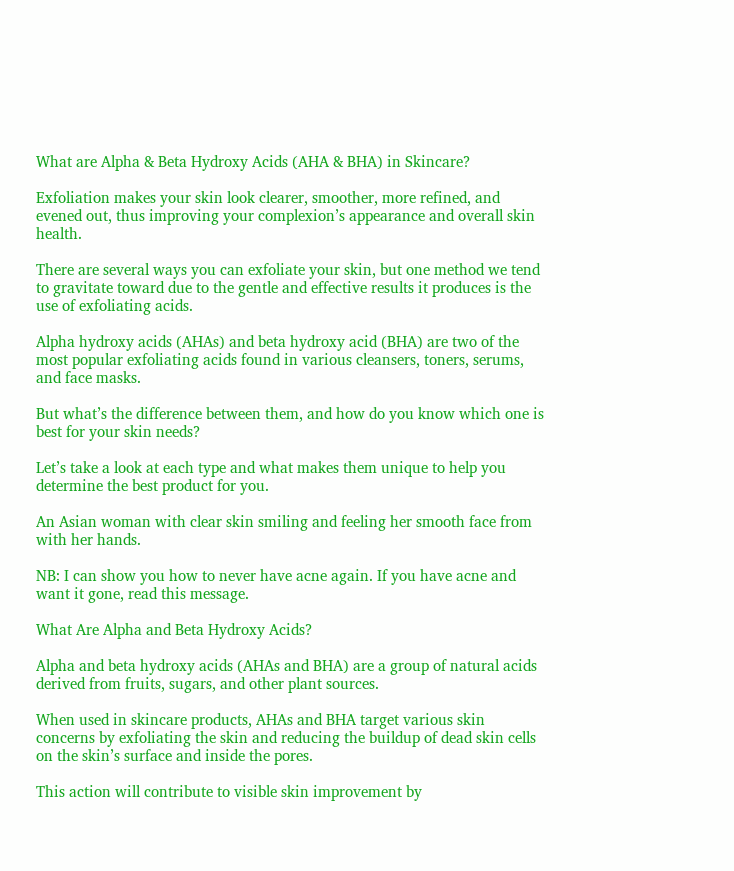What are Alpha & Beta Hydroxy Acids (AHA & BHA) in Skincare?

Exfoliation makes your skin look clearer, smoother, more refined, and evened out, thus improving your complexion’s appearance and overall skin health.

There are several ways you can exfoliate your skin, but one method we tend to gravitate toward due to the gentle and effective results it produces is the use of exfoliating acids.

Alpha hydroxy acids (AHAs) and beta hydroxy acid (BHA) are two of the most popular exfoliating acids found in various cleansers, toners, serums, and face masks.

But what’s the difference between them, and how do you know which one is best for your skin needs?

Let’s take a look at each type and what makes them unique to help you determine the best product for you.

An Asian woman with clear skin smiling and feeling her smooth face from with her hands.

NB: I can show you how to never have acne again. If you have acne and want it gone, read this message.

What Are Alpha and Beta Hydroxy Acids?

Alpha and beta hydroxy acids (AHAs and BHA) are a group of natural acids derived from fruits, sugars, and other plant sources.

When used in skincare products, AHAs and BHA target various skin concerns by exfoliating the skin and reducing the buildup of dead skin cells on the skin’s surface and inside the pores.

This action will contribute to visible skin improvement by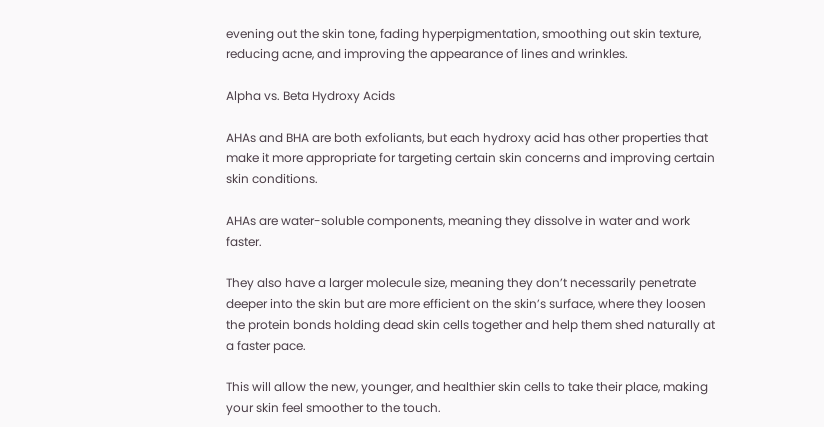evening out the skin tone, fading hyperpigmentation, smoothing out skin texture, reducing acne, and improving the appearance of lines and wrinkles.

Alpha vs. Beta Hydroxy Acids

AHAs and BHA are both exfoliants, but each hydroxy acid has other properties that make it more appropriate for targeting certain skin concerns and improving certain skin conditions.

AHAs are water-soluble components, meaning they dissolve in water and work faster.

They also have a larger molecule size, meaning they don’t necessarily penetrate deeper into the skin but are more efficient on the skin’s surface, where they loosen the protein bonds holding dead skin cells together and help them shed naturally at a faster pace.

This will allow the new, younger, and healthier skin cells to take their place, making your skin feel smoother to the touch.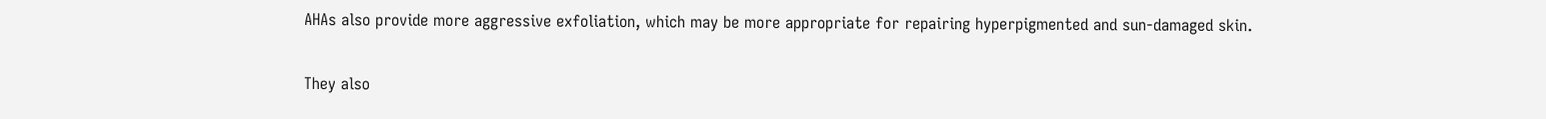AHAs also provide more aggressive exfoliation, which may be more appropriate for repairing hyperpigmented and sun-damaged skin.

They also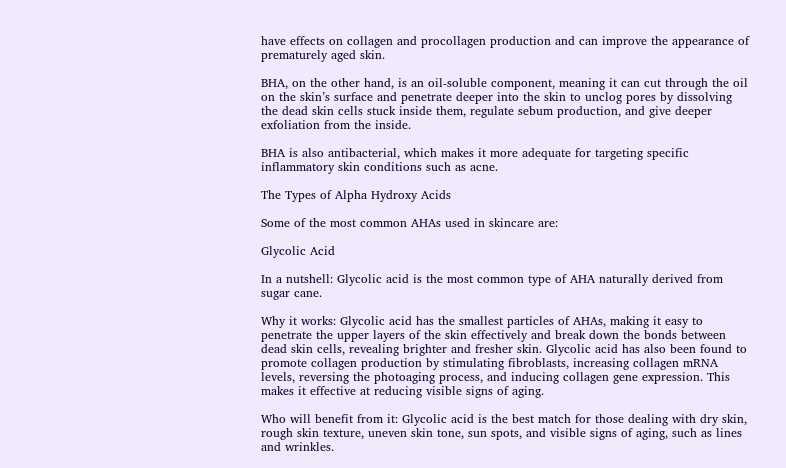have effects on collagen and procollagen production and can improve the appearance of prematurely aged skin.

BHA, on the other hand, is an oil-soluble component, meaning it can cut through the oil on the skin’s surface and penetrate deeper into the skin to unclog pores by dissolving the dead skin cells stuck inside them, regulate sebum production, and give deeper exfoliation from the inside.

BHA is also antibacterial, which makes it more adequate for targeting specific inflammatory skin conditions such as acne.

The Types of Alpha Hydroxy Acids

Some of the most common AHAs used in skincare are:

Glycolic Acid

In a nutshell: Glycolic acid is the most common type of AHA naturally derived from sugar cane.

Why it works: Glycolic acid has the smallest particles of AHAs, making it easy to penetrate the upper layers of the skin effectively and break down the bonds between dead skin cells, revealing brighter and fresher skin. Glycolic acid has also been found to promote collagen production by stimulating fibroblasts, increasing collagen mRNA levels, reversing the photoaging process, and inducing collagen gene expression. This makes it effective at reducing visible signs of aging.

Who will benefit from it: Glycolic acid is the best match for those dealing with dry skin, rough skin texture, uneven skin tone, sun spots, and visible signs of aging, such as lines and wrinkles.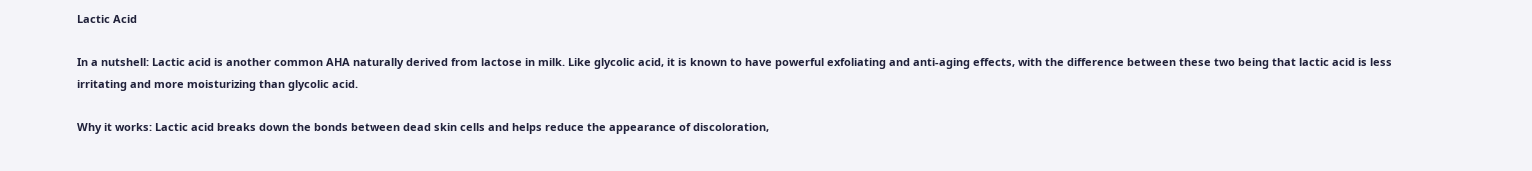Lactic Acid

In a nutshell: Lactic acid is another common AHA naturally derived from lactose in milk. Like glycolic acid, it is known to have powerful exfoliating and anti-aging effects, with the difference between these two being that lactic acid is less irritating and more moisturizing than glycolic acid.

Why it works: Lactic acid breaks down the bonds between dead skin cells and helps reduce the appearance of discoloration,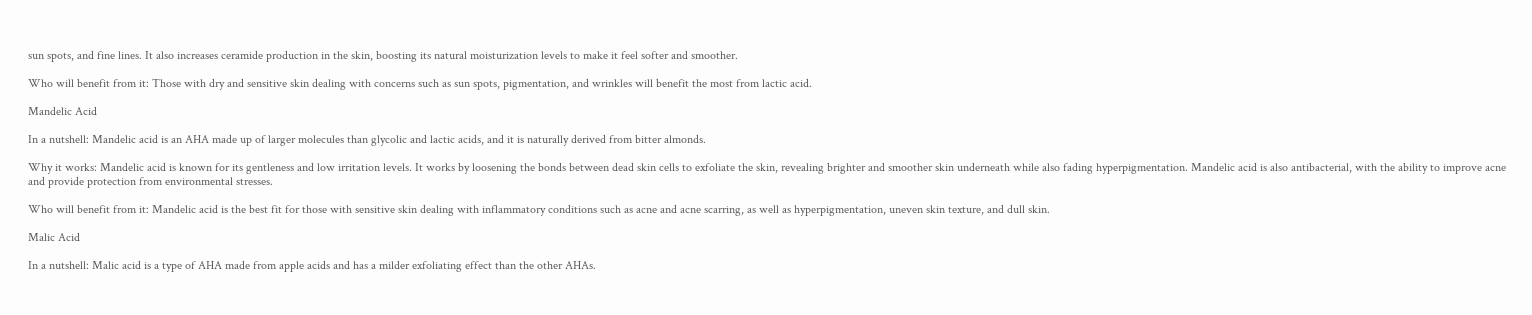sun spots, and fine lines. It also increases ceramide production in the skin, boosting its natural moisturization levels to make it feel softer and smoother.

Who will benefit from it: Those with dry and sensitive skin dealing with concerns such as sun spots, pigmentation, and wrinkles will benefit the most from lactic acid.

Mandelic Acid

In a nutshell: Mandelic acid is an AHA made up of larger molecules than glycolic and lactic acids, and it is naturally derived from bitter almonds.

Why it works: Mandelic acid is known for its gentleness and low irritation levels. It works by loosening the bonds between dead skin cells to exfoliate the skin, revealing brighter and smoother skin underneath while also fading hyperpigmentation. Mandelic acid is also antibacterial, with the ability to improve acne and provide protection from environmental stresses.

Who will benefit from it: Mandelic acid is the best fit for those with sensitive skin dealing with inflammatory conditions such as acne and acne scarring, as well as hyperpigmentation, uneven skin texture, and dull skin.

Malic Acid

In a nutshell: Malic acid is a type of AHA made from apple acids and has a milder exfoliating effect than the other AHAs.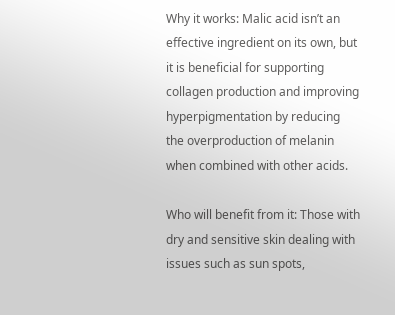Why it works: Malic acid isn’t an effective ingredient on its own, but it is beneficial for supporting collagen production and improving hyperpigmentation by reducing the overproduction of melanin when combined with other acids.

Who will benefit from it: Those with dry and sensitive skin dealing with issues such as sun spots,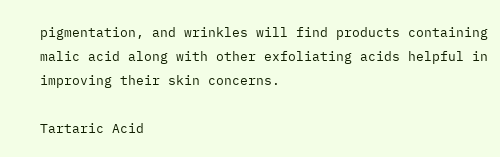pigmentation, and wrinkles will find products containing malic acid along with other exfoliating acids helpful in improving their skin concerns.

Tartaric Acid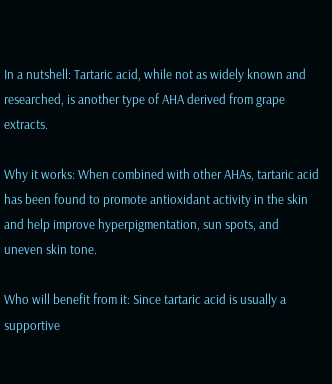In a nutshell: Tartaric acid, while not as widely known and researched, is another type of AHA derived from grape extracts.

Why it works: When combined with other AHAs, tartaric acid has been found to promote antioxidant activity in the skin and help improve hyperpigmentation, sun spots, and uneven skin tone.

Who will benefit from it: Since tartaric acid is usually a supportive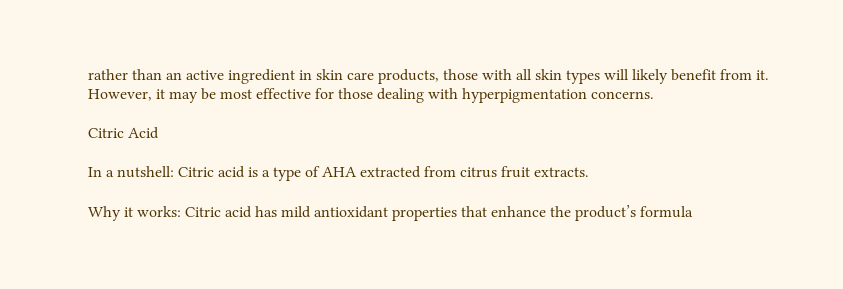rather than an active ingredient in skin care products, those with all skin types will likely benefit from it. However, it may be most effective for those dealing with hyperpigmentation concerns.

Citric Acid

In a nutshell: Citric acid is a type of AHA extracted from citrus fruit extracts.

Why it works: Citric acid has mild antioxidant properties that enhance the product’s formula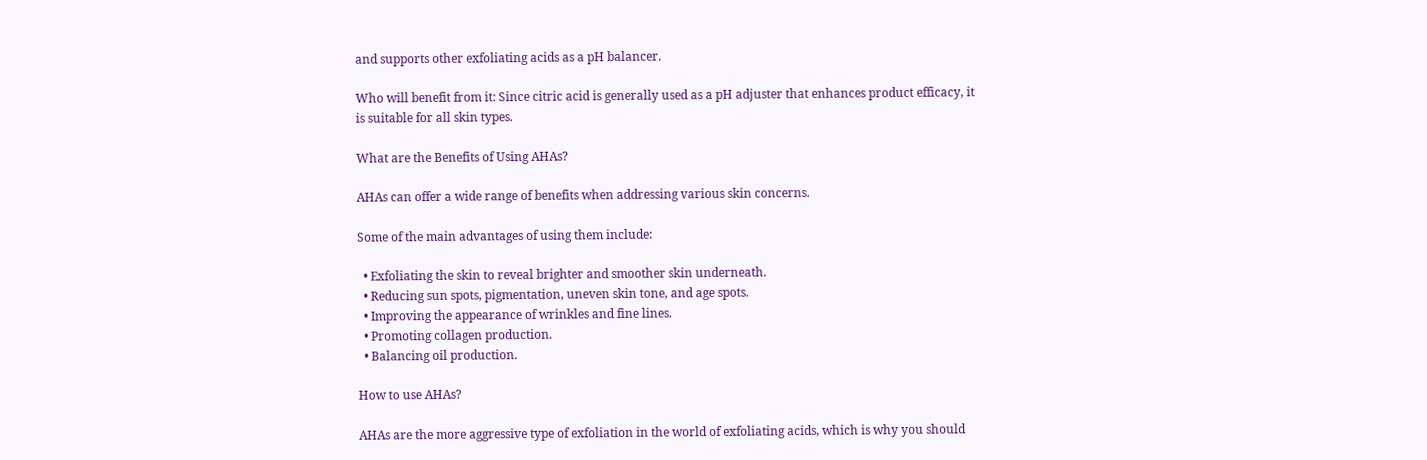and supports other exfoliating acids as a pH balancer.

Who will benefit from it: Since citric acid is generally used as a pH adjuster that enhances product efficacy, it is suitable for all skin types.

What are the Benefits of Using AHAs?

AHAs can offer a wide range of benefits when addressing various skin concerns.

Some of the main advantages of using them include:

  • Exfoliating the skin to reveal brighter and smoother skin underneath.
  • Reducing sun spots, pigmentation, uneven skin tone, and age spots.
  • Improving the appearance of wrinkles and fine lines.
  • Promoting collagen production.
  • Balancing oil production.

How to use AHAs?

AHAs are the more aggressive type of exfoliation in the world of exfoliating acids, which is why you should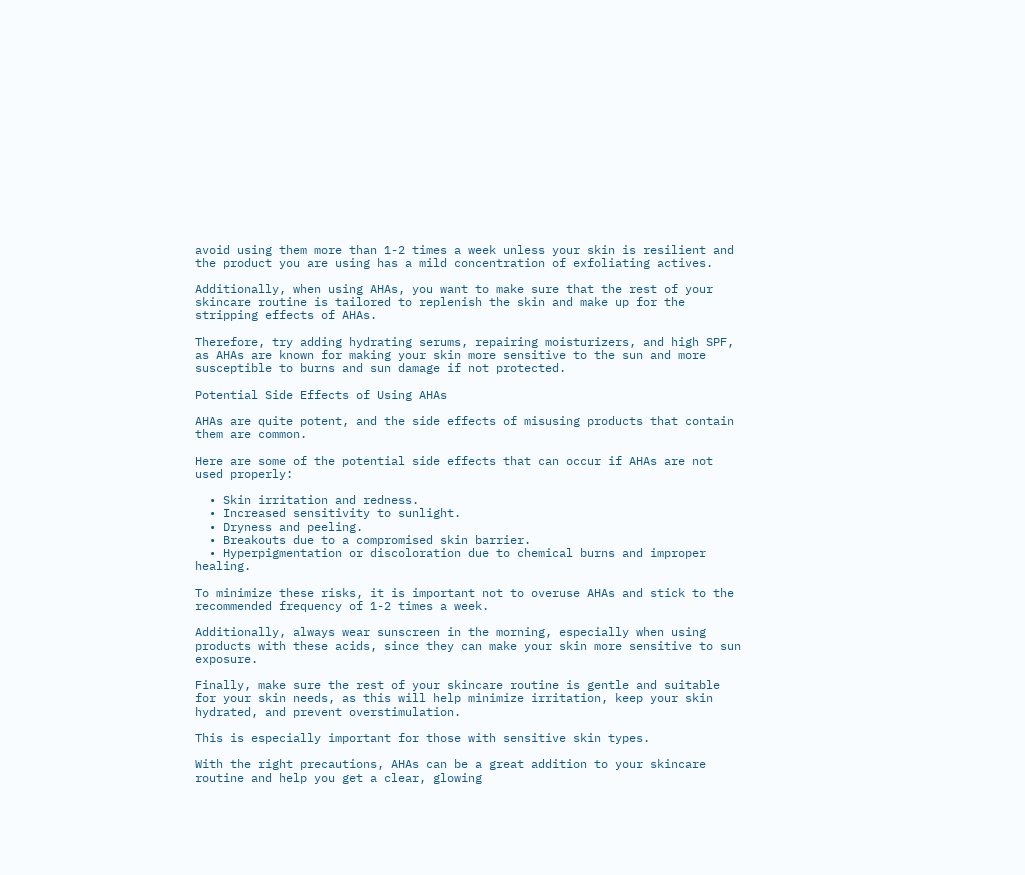avoid using them more than 1-2 times a week unless your skin is resilient and the product you are using has a mild concentration of exfoliating actives.

Additionally, when using AHAs, you want to make sure that the rest of your skincare routine is tailored to replenish the skin and make up for the stripping effects of AHAs.

Therefore, try adding hydrating serums, repairing moisturizers, and high SPF, as AHAs are known for making your skin more sensitive to the sun and more susceptible to burns and sun damage if not protected.

Potential Side Effects of Using AHAs

AHAs are quite potent, and the side effects of misusing products that contain them are common.

Here are some of the potential side effects that can occur if AHAs are not used properly:

  • Skin irritation and redness.
  • Increased sensitivity to sunlight.
  • Dryness and peeling.
  • Breakouts due to a compromised skin barrier.
  • Hyperpigmentation or discoloration due to chemical burns and improper healing.

To minimize these risks, it is important not to overuse AHAs and stick to the recommended frequency of 1-2 times a week.

Additionally, always wear sunscreen in the morning, especially when using products with these acids, since they can make your skin more sensitive to sun exposure.

Finally, make sure the rest of your skincare routine is gentle and suitable for your skin needs, as this will help minimize irritation, keep your skin hydrated, and prevent overstimulation.

This is especially important for those with sensitive skin types.

With the right precautions, AHAs can be a great addition to your skincare routine and help you get a clear, glowing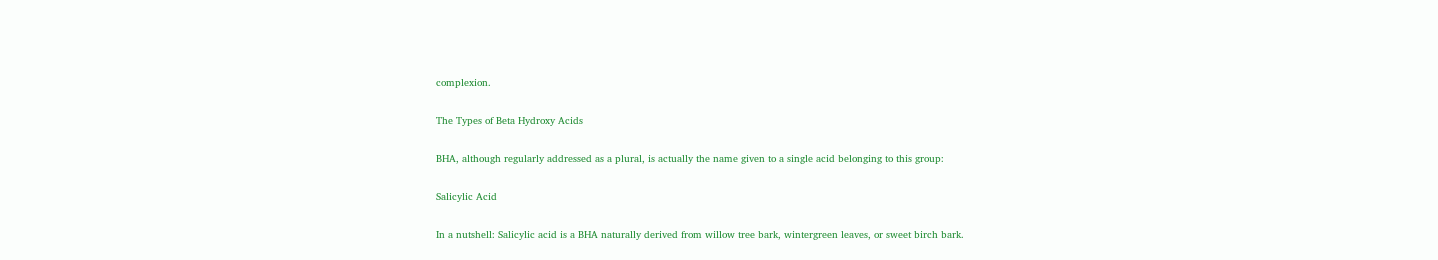complexion.

The Types of Beta Hydroxy Acids

BHA, although regularly addressed as a plural, is actually the name given to a single acid belonging to this group:

Salicylic Acid

In a nutshell: Salicylic acid is a BHA naturally derived from willow tree bark, wintergreen leaves, or sweet birch bark.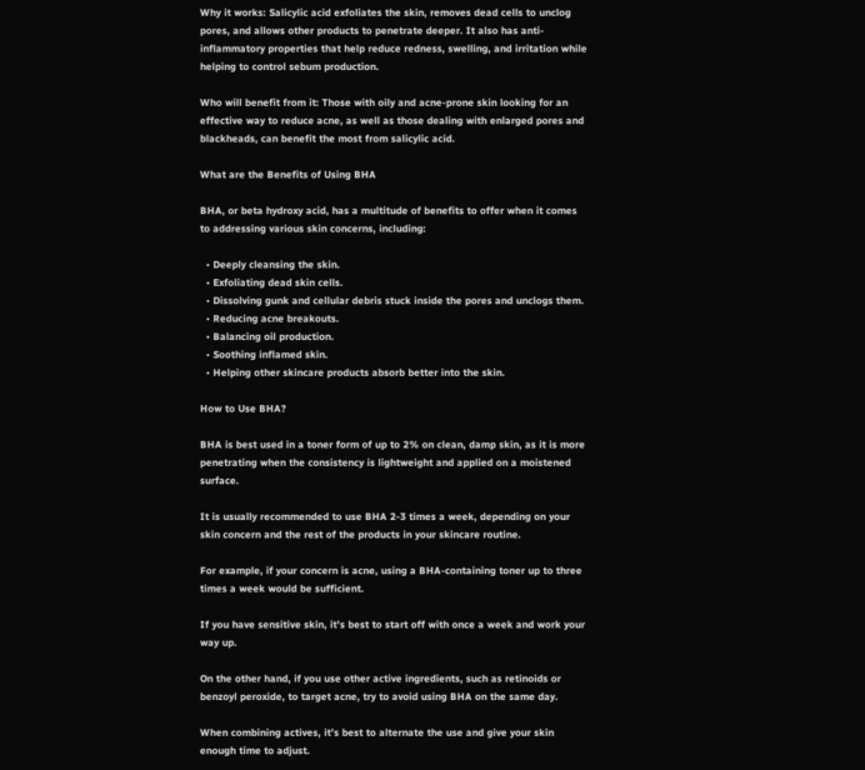Why it works: Salicylic acid exfoliates the skin, removes dead cells to unclog pores, and allows other products to penetrate deeper. It also has anti-inflammatory properties that help reduce redness, swelling, and irritation while helping to control sebum production.

Who will benefit from it: Those with oily and acne-prone skin looking for an effective way to reduce acne, as well as those dealing with enlarged pores and blackheads, can benefit the most from salicylic acid.

What are the Benefits of Using BHA

BHA, or beta hydroxy acid, has a multitude of benefits to offer when it comes to addressing various skin concerns, including:

  • Deeply cleansing the skin.
  • Exfoliating dead skin cells.
  • Dissolving gunk and cellular debris stuck inside the pores and unclogs them.
  • Reducing acne breakouts.
  • Balancing oil production.
  • Soothing inflamed skin.
  • Helping other skincare products absorb better into the skin.

How to Use BHA?

BHA is best used in a toner form of up to 2% on clean, damp skin, as it is more penetrating when the consistency is lightweight and applied on a moistened surface.

It is usually recommended to use BHA 2-3 times a week, depending on your skin concern and the rest of the products in your skincare routine.

For example, if your concern is acne, using a BHA-containing toner up to three times a week would be sufficient.

If you have sensitive skin, it’s best to start off with once a week and work your way up.

On the other hand, if you use other active ingredients, such as retinoids or benzoyl peroxide, to target acne, try to avoid using BHA on the same day.

When combining actives, it’s best to alternate the use and give your skin enough time to adjust.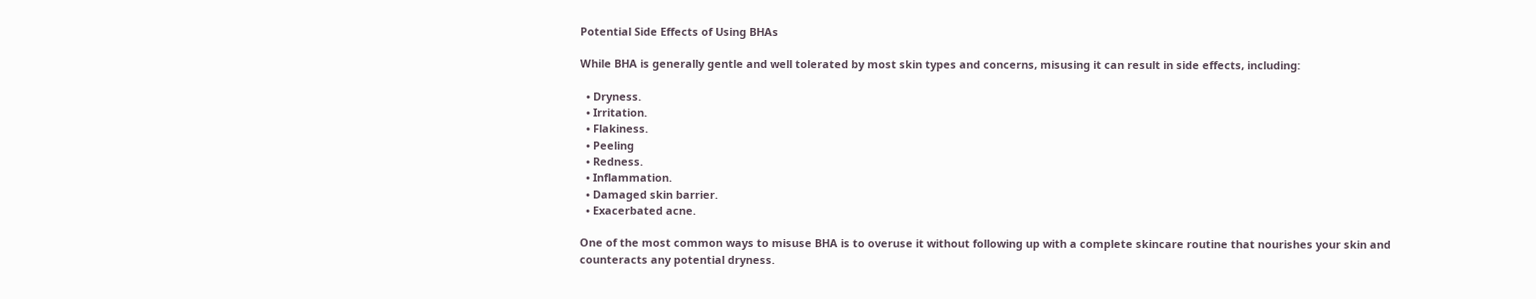Potential Side Effects of Using BHAs

While BHA is generally gentle and well tolerated by most skin types and concerns, misusing it can result in side effects, including:

  • Dryness.
  • Irritation.
  • Flakiness.
  • Peeling
  • Redness.
  • Inflammation.
  • Damaged skin barrier.
  • Exacerbated acne.

One of the most common ways to misuse BHA is to overuse it without following up with a complete skincare routine that nourishes your skin and counteracts any potential dryness.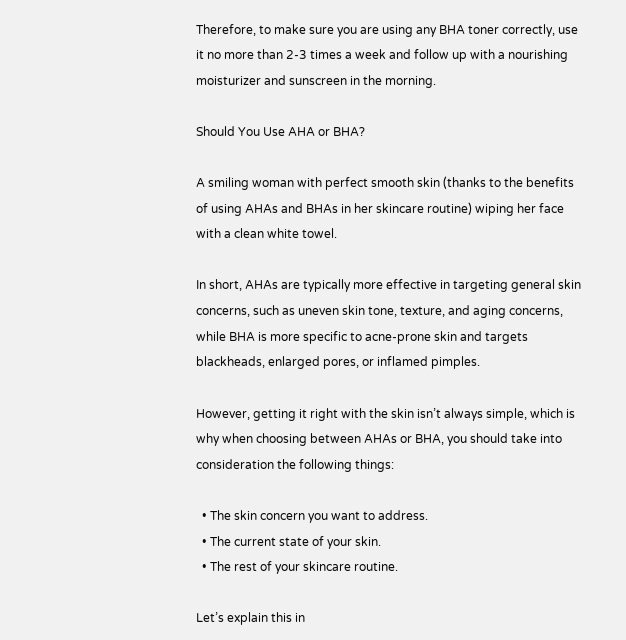Therefore, to make sure you are using any BHA toner correctly, use it no more than 2-3 times a week and follow up with a nourishing moisturizer and sunscreen in the morning.

Should You Use AHA or BHA?

A smiling woman with perfect smooth skin (thanks to the benefits of using AHAs and BHAs in her skincare routine) wiping her face with a clean white towel.

In short, AHAs are typically more effective in targeting general skin concerns, such as uneven skin tone, texture, and aging concerns, while BHA is more specific to acne-prone skin and targets blackheads, enlarged pores, or inflamed pimples.

However, getting it right with the skin isn’t always simple, which is why when choosing between AHAs or BHA, you should take into consideration the following things:

  • The skin concern you want to address.
  • The current state of your skin.
  • The rest of your skincare routine.

Let’s explain this in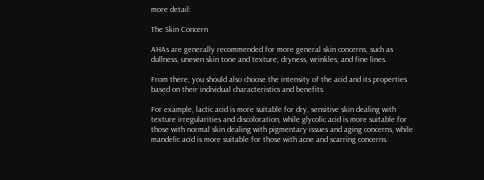more detail:

The Skin Concern

AHAs are generally recommended for more general skin concerns, such as dullness, uneven skin tone and texture, dryness, wrinkles, and fine lines.

From there, you should also choose the intensity of the acid and its properties based on their individual characteristics and benefits.

For example, lactic acid is more suitable for dry, sensitive skin dealing with texture irregularities and discoloration, while glycolic acid is more suitable for those with normal skin dealing with pigmentary issues and aging concerns, while mandelic acid is more suitable for those with acne and scarring concerns.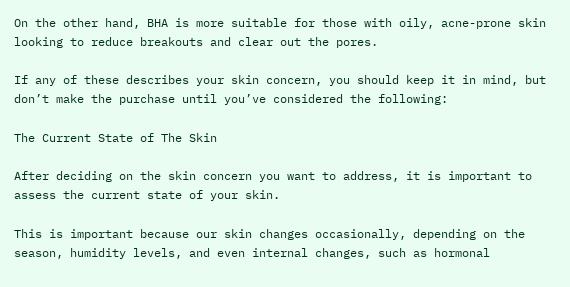On the other hand, BHA is more suitable for those with oily, acne-prone skin looking to reduce breakouts and clear out the pores.

If any of these describes your skin concern, you should keep it in mind, but don’t make the purchase until you’ve considered the following:

The Current State of The Skin

After deciding on the skin concern you want to address, it is important to assess the current state of your skin.

This is important because our skin changes occasionally, depending on the season, humidity levels, and even internal changes, such as hormonal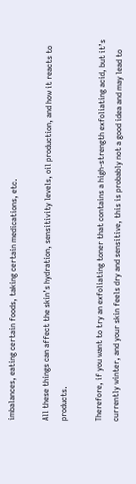imbalances, eating certain foods, taking certain medications, etc.

All these things can affect the skin’s hydration, sensitivity levels, oil production, and how it reacts to products.

Therefore, if you want to try an exfoliating toner that contains a high-strength exfoliating acid, but it’s currently winter, and your skin feels dry and sensitive, this is probably not a good idea and may lead to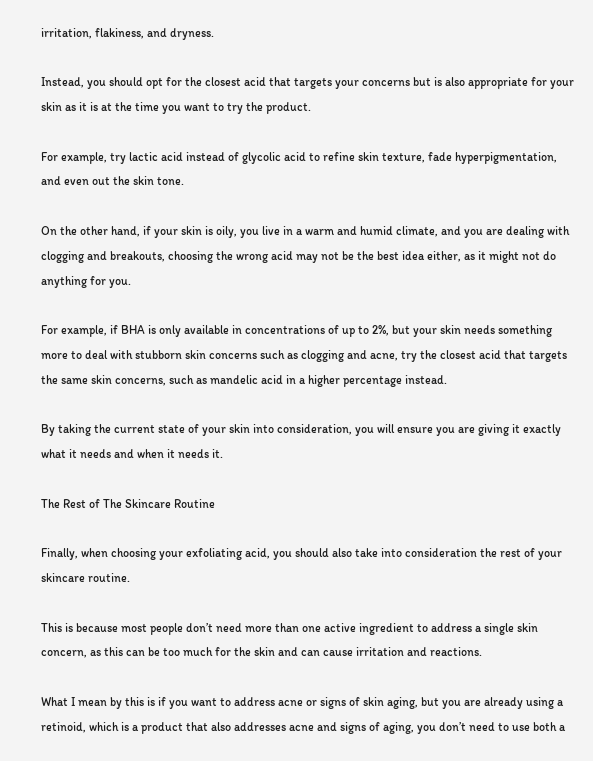irritation, flakiness, and dryness.

Instead, you should opt for the closest acid that targets your concerns but is also appropriate for your skin as it is at the time you want to try the product.

For example, try lactic acid instead of glycolic acid to refine skin texture, fade hyperpigmentation, and even out the skin tone.

On the other hand, if your skin is oily, you live in a warm and humid climate, and you are dealing with clogging and breakouts, choosing the wrong acid may not be the best idea either, as it might not do anything for you.

For example, if BHA is only available in concentrations of up to 2%, but your skin needs something more to deal with stubborn skin concerns such as clogging and acne, try the closest acid that targets the same skin concerns, such as mandelic acid in a higher percentage instead.

By taking the current state of your skin into consideration, you will ensure you are giving it exactly what it needs and when it needs it.

The Rest of The Skincare Routine

Finally, when choosing your exfoliating acid, you should also take into consideration the rest of your skincare routine.

This is because most people don’t need more than one active ingredient to address a single skin concern, as this can be too much for the skin and can cause irritation and reactions.

What I mean by this is if you want to address acne or signs of skin aging, but you are already using a retinoid, which is a product that also addresses acne and signs of aging, you don’t need to use both a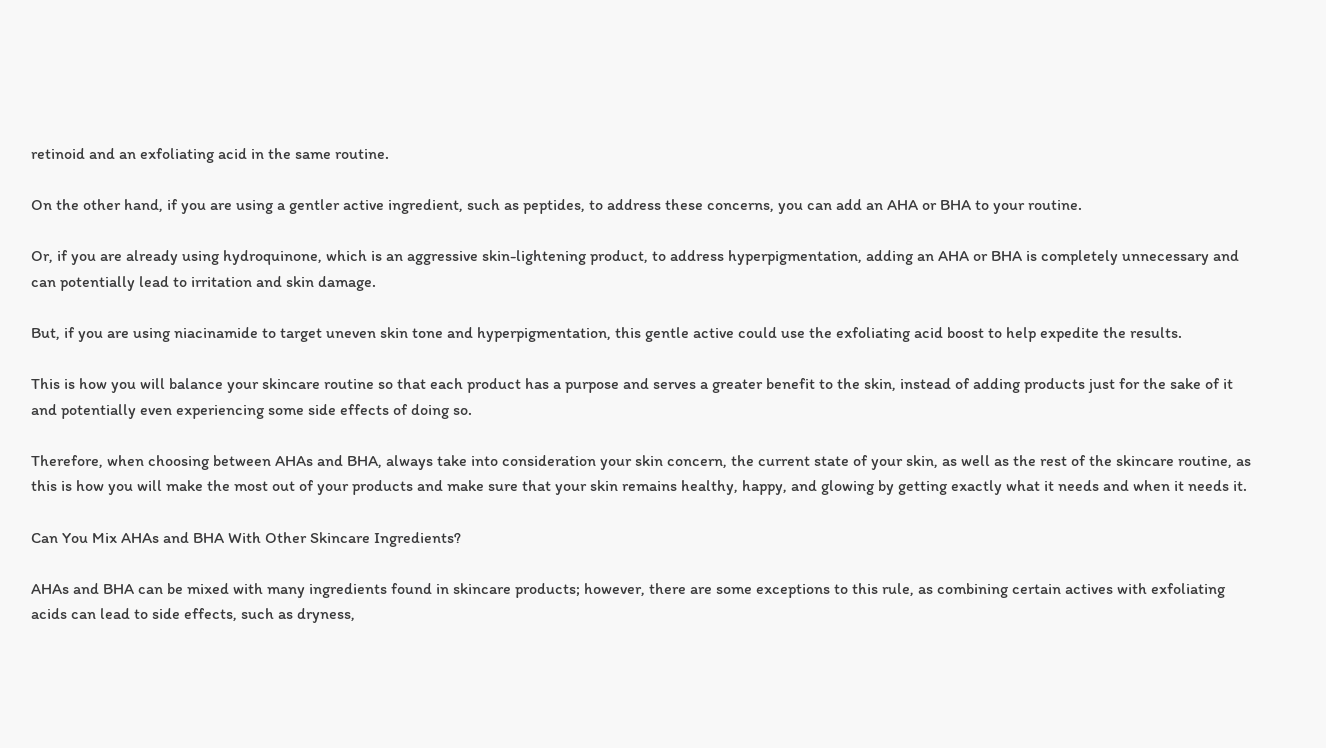retinoid and an exfoliating acid in the same routine.

On the other hand, if you are using a gentler active ingredient, such as peptides, to address these concerns, you can add an AHA or BHA to your routine.

Or, if you are already using hydroquinone, which is an aggressive skin-lightening product, to address hyperpigmentation, adding an AHA or BHA is completely unnecessary and can potentially lead to irritation and skin damage.

But, if you are using niacinamide to target uneven skin tone and hyperpigmentation, this gentle active could use the exfoliating acid boost to help expedite the results.

This is how you will balance your skincare routine so that each product has a purpose and serves a greater benefit to the skin, instead of adding products just for the sake of it and potentially even experiencing some side effects of doing so.

Therefore, when choosing between AHAs and BHA, always take into consideration your skin concern, the current state of your skin, as well as the rest of the skincare routine, as this is how you will make the most out of your products and make sure that your skin remains healthy, happy, and glowing by getting exactly what it needs and when it needs it.

Can You Mix AHAs and BHA With Other Skincare Ingredients?

AHAs and BHA can be mixed with many ingredients found in skincare products; however, there are some exceptions to this rule, as combining certain actives with exfoliating acids can lead to side effects, such as dryness,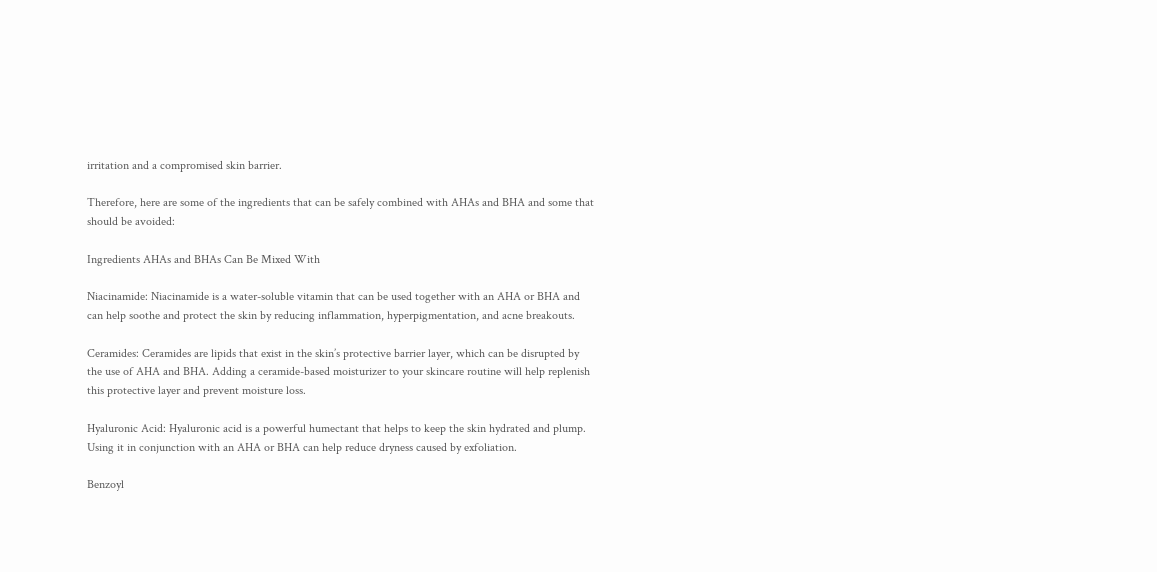irritation and a compromised skin barrier.

Therefore, here are some of the ingredients that can be safely combined with AHAs and BHA and some that should be avoided:

Ingredients AHAs and BHAs Can Be Mixed With

Niacinamide: Niacinamide is a water-soluble vitamin that can be used together with an AHA or BHA and can help soothe and protect the skin by reducing inflammation, hyperpigmentation, and acne breakouts.

Ceramides: Ceramides are lipids that exist in the skin’s protective barrier layer, which can be disrupted by the use of AHA and BHA. Adding a ceramide-based moisturizer to your skincare routine will help replenish this protective layer and prevent moisture loss.

Hyaluronic Acid: Hyaluronic acid is a powerful humectant that helps to keep the skin hydrated and plump. Using it in conjunction with an AHA or BHA can help reduce dryness caused by exfoliation.

Benzoyl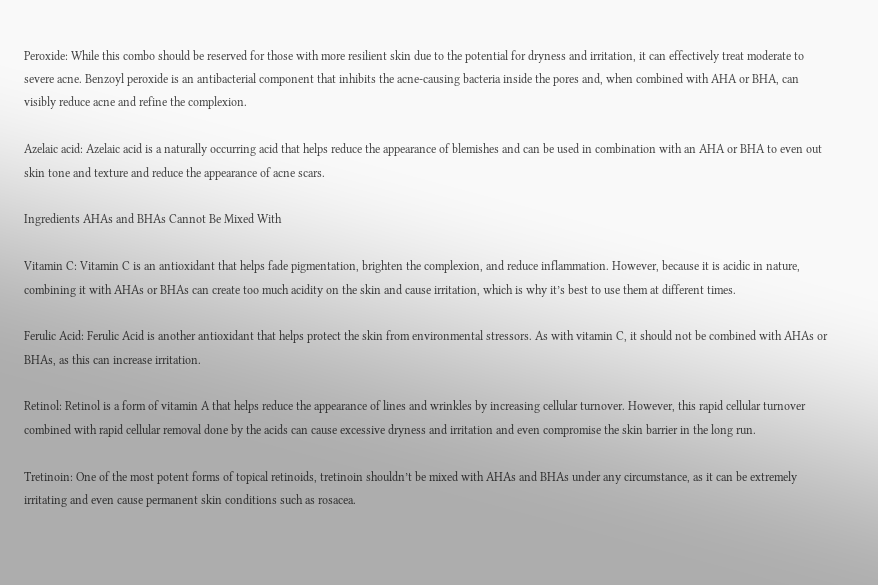Peroxide: While this combo should be reserved for those with more resilient skin due to the potential for dryness and irritation, it can effectively treat moderate to severe acne. Benzoyl peroxide is an antibacterial component that inhibits the acne-causing bacteria inside the pores and, when combined with AHA or BHA, can visibly reduce acne and refine the complexion.

Azelaic acid: Azelaic acid is a naturally occurring acid that helps reduce the appearance of blemishes and can be used in combination with an AHA or BHA to even out skin tone and texture and reduce the appearance of acne scars.

Ingredients AHAs and BHAs Cannot Be Mixed With

Vitamin C: Vitamin C is an antioxidant that helps fade pigmentation, brighten the complexion, and reduce inflammation. However, because it is acidic in nature, combining it with AHAs or BHAs can create too much acidity on the skin and cause irritation, which is why it’s best to use them at different times.

Ferulic Acid: Ferulic Acid is another antioxidant that helps protect the skin from environmental stressors. As with vitamin C, it should not be combined with AHAs or BHAs, as this can increase irritation.

Retinol: Retinol is a form of vitamin A that helps reduce the appearance of lines and wrinkles by increasing cellular turnover. However, this rapid cellular turnover combined with rapid cellular removal done by the acids can cause excessive dryness and irritation and even compromise the skin barrier in the long run.

Tretinoin: One of the most potent forms of topical retinoids, tretinoin shouldn’t be mixed with AHAs and BHAs under any circumstance, as it can be extremely irritating and even cause permanent skin conditions such as rosacea.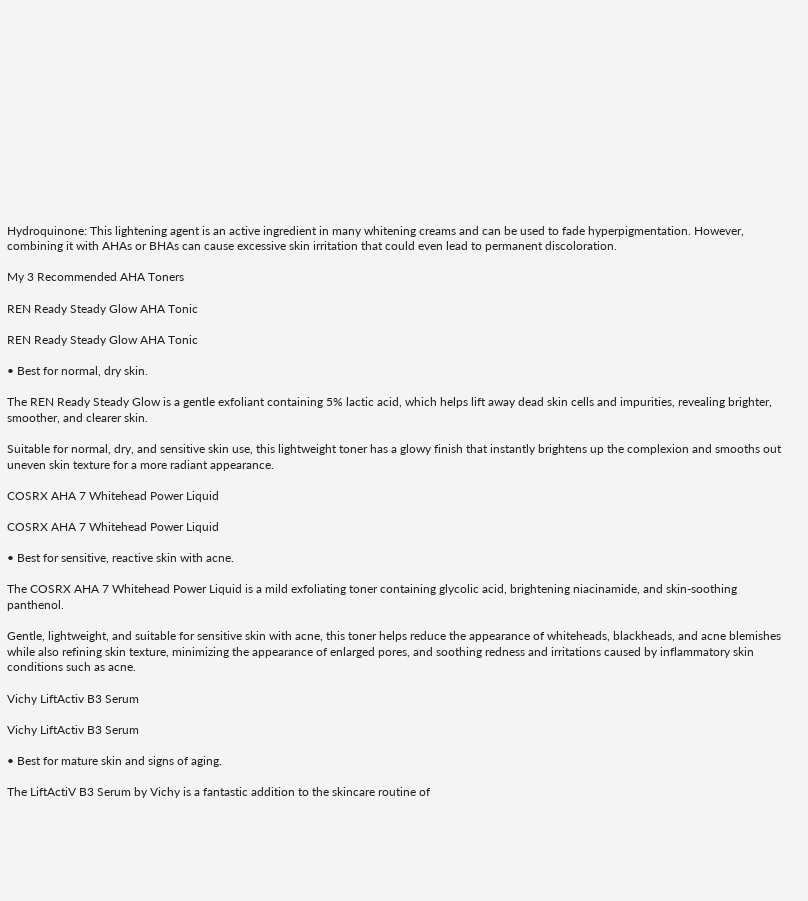Hydroquinone: This lightening agent is an active ingredient in many whitening creams and can be used to fade hyperpigmentation. However, combining it with AHAs or BHAs can cause excessive skin irritation that could even lead to permanent discoloration.

My 3 Recommended AHA Toners

REN Ready Steady Glow AHA Tonic

REN Ready Steady Glow AHA Tonic

• Best for normal, dry skin.

The REN Ready Steady Glow is a gentle exfoliant containing 5% lactic acid, which helps lift away dead skin cells and impurities, revealing brighter, smoother, and clearer skin.

Suitable for normal, dry, and sensitive skin use, this lightweight toner has a glowy finish that instantly brightens up the complexion and smooths out uneven skin texture for a more radiant appearance.

COSRX AHA 7 Whitehead Power Liquid

COSRX AHA 7 Whitehead Power Liquid

• Best for sensitive, reactive skin with acne.

The COSRX AHA 7 Whitehead Power Liquid is a mild exfoliating toner containing glycolic acid, brightening niacinamide, and skin-soothing panthenol.

Gentle, lightweight, and suitable for sensitive skin with acne, this toner helps reduce the appearance of whiteheads, blackheads, and acne blemishes while also refining skin texture, minimizing the appearance of enlarged pores, and soothing redness and irritations caused by inflammatory skin conditions such as acne.

Vichy LiftActiv B3 Serum

Vichy LiftActiv B3 Serum

• Best for mature skin and signs of aging.

The LiftActiV B3 Serum by Vichy is a fantastic addition to the skincare routine of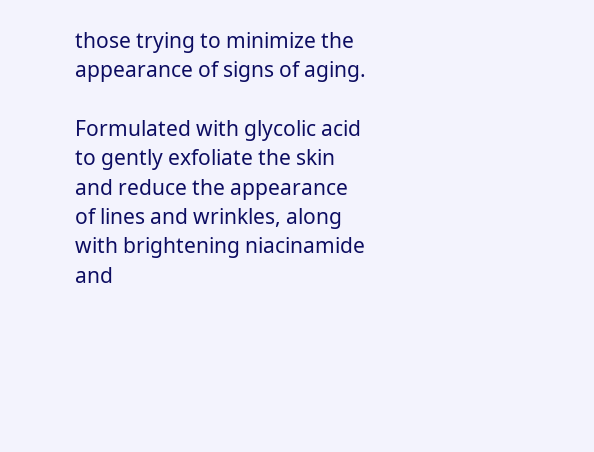those trying to minimize the appearance of signs of aging.

Formulated with glycolic acid to gently exfoliate the skin and reduce the appearance of lines and wrinkles, along with brightening niacinamide and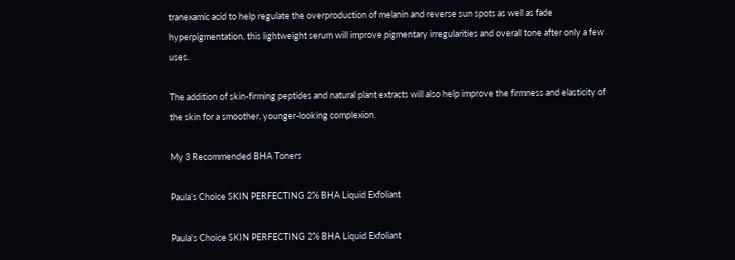tranexamic acid to help regulate the overproduction of melanin and reverse sun spots as well as fade hyperpigmentation, this lightweight serum will improve pigmentary irregularities and overall tone after only a few uses.

The addition of skin-firming peptides and natural plant extracts will also help improve the firmness and elasticity of the skin for a smoother, younger-looking complexion.

My 3 Recommended BHA Toners

Paula’s Choice SKIN PERFECTING 2% BHA Liquid Exfoliant

Paula's Choice SKIN PERFECTING 2% BHA Liquid Exfoliant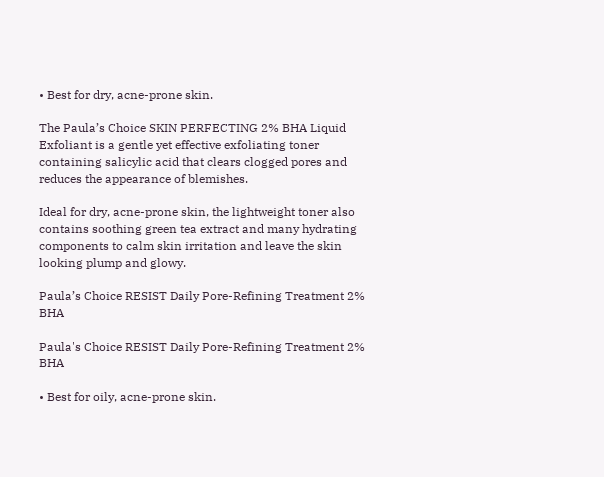• Best for dry, acne-prone skin.

The Paula’s Choice SKIN PERFECTING 2% BHA Liquid Exfoliant is a gentle yet effective exfoliating toner containing salicylic acid that clears clogged pores and reduces the appearance of blemishes.

Ideal for dry, acne-prone skin, the lightweight toner also contains soothing green tea extract and many hydrating components to calm skin irritation and leave the skin looking plump and glowy.

Paula’s Choice RESIST Daily Pore-Refining Treatment 2% BHA

Paula's Choice RESIST Daily Pore-Refining Treatment 2% BHA

• Best for oily, acne-prone skin.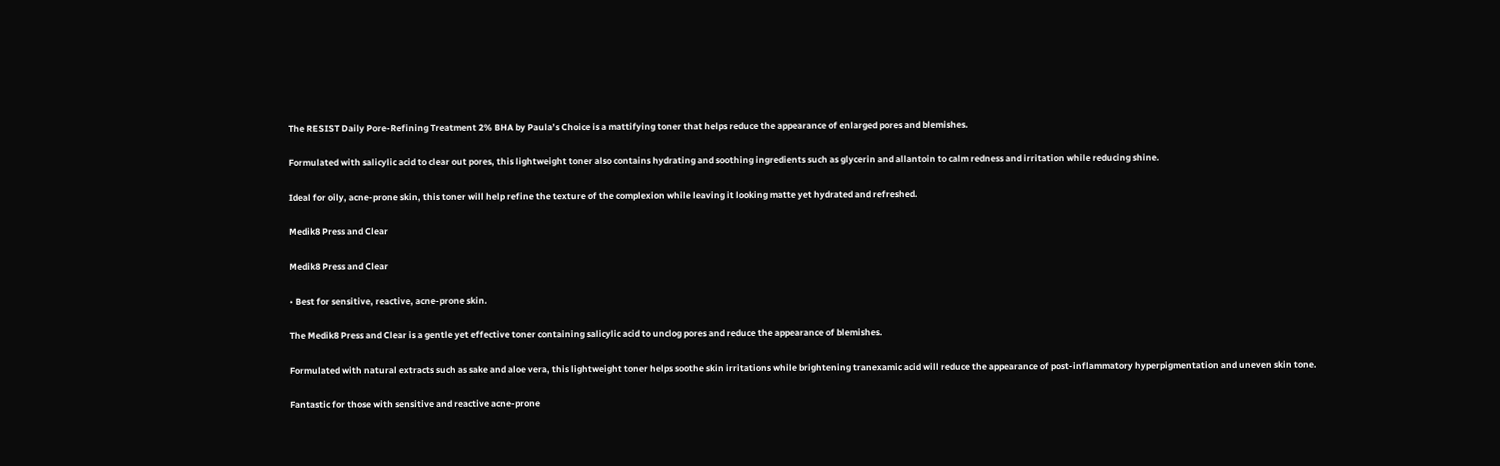The RESIST Daily Pore-Refining Treatment 2% BHA by Paula’s Choice is a mattifying toner that helps reduce the appearance of enlarged pores and blemishes.

Formulated with salicylic acid to clear out pores, this lightweight toner also contains hydrating and soothing ingredients such as glycerin and allantoin to calm redness and irritation while reducing shine.

Ideal for oily, acne-prone skin, this toner will help refine the texture of the complexion while leaving it looking matte yet hydrated and refreshed.

Medik8 Press and Clear

Medik8 Press and Clear

• Best for sensitive, reactive, acne-prone skin.

The Medik8 Press and Clear is a gentle yet effective toner containing salicylic acid to unclog pores and reduce the appearance of blemishes.

Formulated with natural extracts such as sake and aloe vera, this lightweight toner helps soothe skin irritations while brightening tranexamic acid will reduce the appearance of post-inflammatory hyperpigmentation and uneven skin tone.

Fantastic for those with sensitive and reactive acne-prone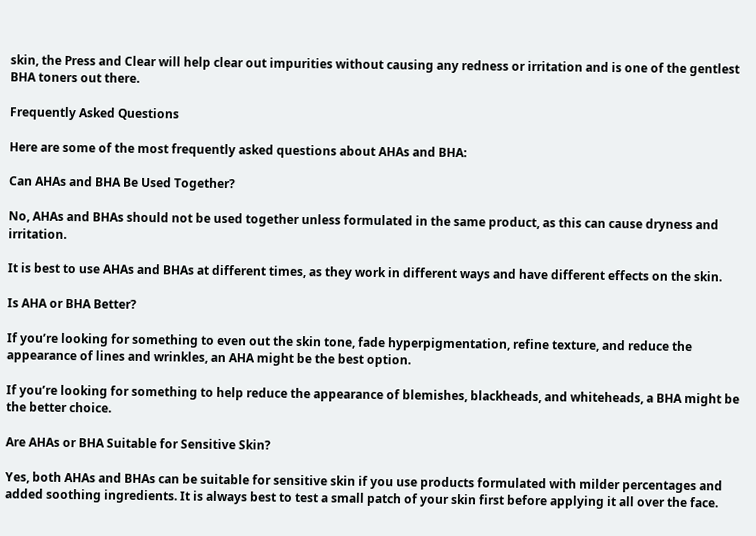skin, the Press and Clear will help clear out impurities without causing any redness or irritation and is one of the gentlest BHA toners out there.

Frequently Asked Questions

Here are some of the most frequently asked questions about AHAs and BHA:

Can AHAs and BHA Be Used Together?

No, AHAs and BHAs should not be used together unless formulated in the same product, as this can cause dryness and irritation.

It is best to use AHAs and BHAs at different times, as they work in different ways and have different effects on the skin.

Is AHA or BHA Better?

If you’re looking for something to even out the skin tone, fade hyperpigmentation, refine texture, and reduce the appearance of lines and wrinkles, an AHA might be the best option.

If you’re looking for something to help reduce the appearance of blemishes, blackheads, and whiteheads, a BHA might be the better choice.

Are AHAs or BHA Suitable for Sensitive Skin?

Yes, both AHAs and BHAs can be suitable for sensitive skin if you use products formulated with milder percentages and added soothing ingredients. It is always best to test a small patch of your skin first before applying it all over the face.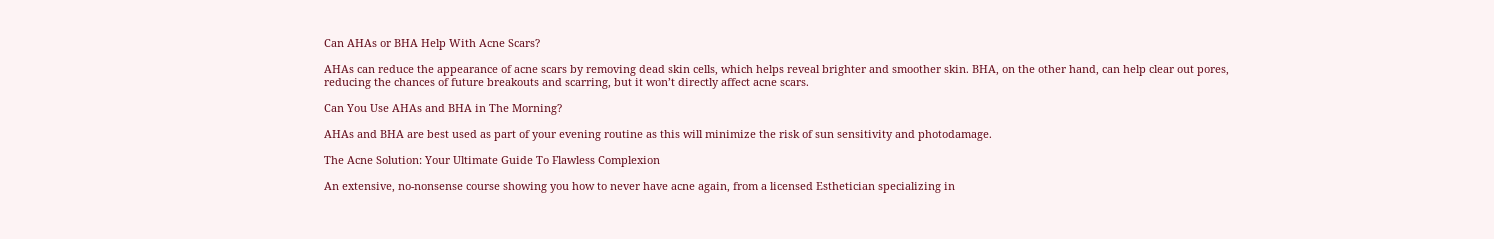Can AHAs or BHA Help With Acne Scars?

AHAs can reduce the appearance of acne scars by removing dead skin cells, which helps reveal brighter and smoother skin. BHA, on the other hand, can help clear out pores, reducing the chances of future breakouts and scarring, but it won’t directly affect acne scars.

Can You Use AHAs and BHA in The Morning?

AHAs and BHA are best used as part of your evening routine as this will minimize the risk of sun sensitivity and photodamage.

The Acne Solution: Your Ultimate Guide To Flawless Complexion

An extensive, no-nonsense course showing you how to never have acne again, from a licensed Esthetician specializing in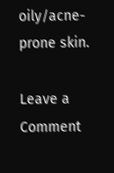oily/acne-prone skin.

Leave a Comment